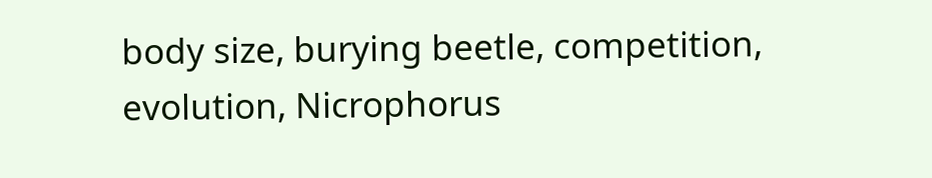body size, burying beetle, competition, evolution, Nicrophorus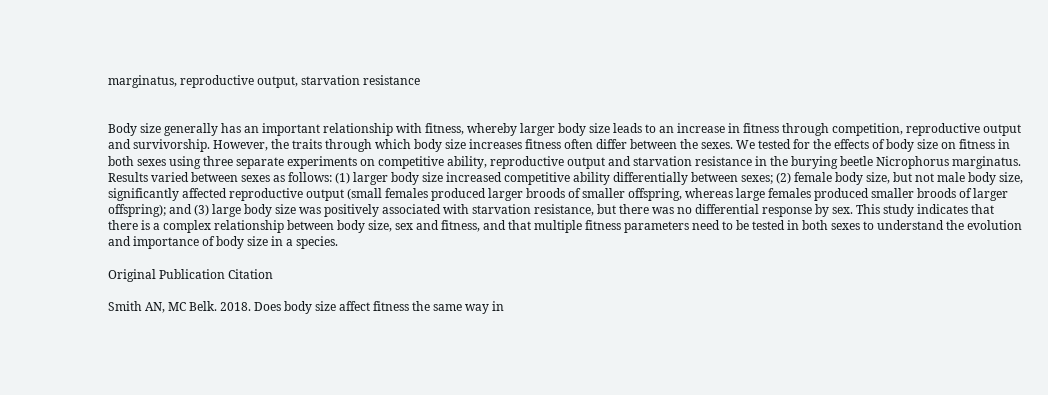marginatus, reproductive output, starvation resistance


Body size generally has an important relationship with fitness, whereby larger body size leads to an increase in fitness through competition, reproductive output and survivorship. However, the traits through which body size increases fitness often differ between the sexes. We tested for the effects of body size on fitness in both sexes using three separate experiments on competitive ability, reproductive output and starvation resistance in the burying beetle Nicrophorus marginatus. Results varied between sexes as follows: (1) larger body size increased competitive ability differentially between sexes; (2) female body size, but not male body size, significantly affected reproductive output (small females produced larger broods of smaller offspring, whereas large females produced smaller broods of larger offspring); and (3) large body size was positively associated with starvation resistance, but there was no differential response by sex. This study indicates that there is a complex relationship between body size, sex and fitness, and that multiple fitness parameters need to be tested in both sexes to understand the evolution and importance of body size in a species.

Original Publication Citation

Smith AN, MC Belk. 2018. Does body size affect fitness the same way in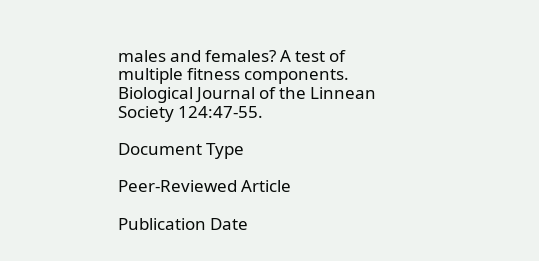males and females? A test of multiple fitness components. Biological Journal of the Linnean Society 124:47-55.

Document Type

Peer-Reviewed Article

Publication Date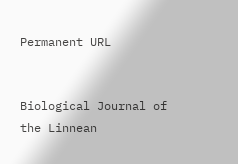Permanent URL


Biological Journal of the Linnean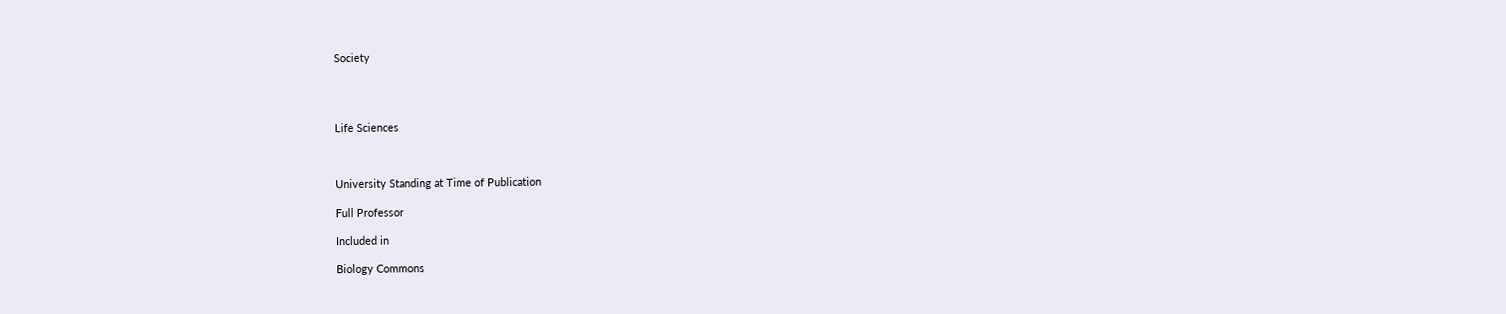Society




Life Sciences



University Standing at Time of Publication

Full Professor

Included in

Biology Commons